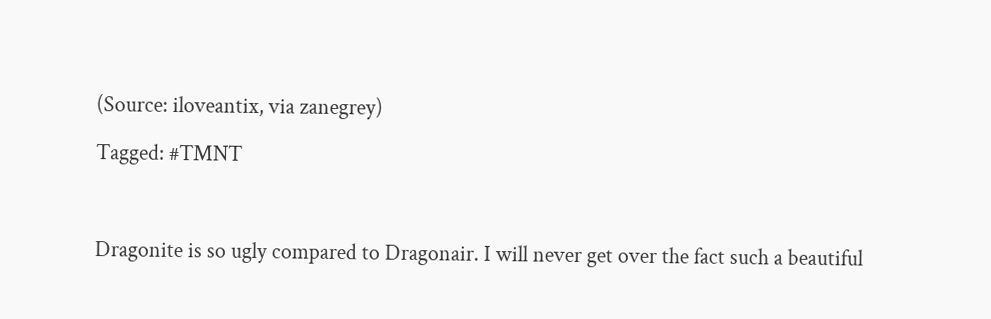(Source: iloveantix, via zanegrey)

Tagged: #TMNT



Dragonite is so ugly compared to Dragonair. I will never get over the fact such a beautiful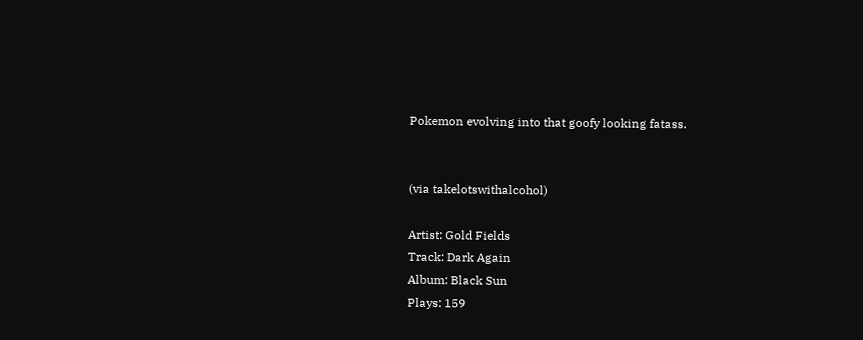Pokemon evolving into that goofy looking fatass.


(via takelotswithalcohol)

Artist: Gold Fields
Track: Dark Again
Album: Black Sun
Plays: 159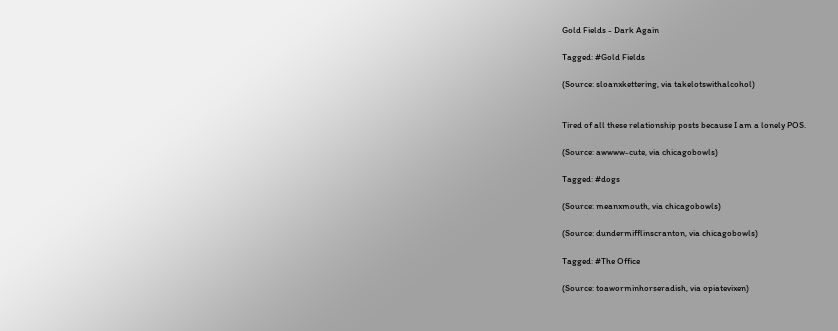Gold Fields - Dark Again

Tagged: #Gold Fields

(Source: sloanxkettering, via takelotswithalcohol)


Tired of all these relationship posts because I am a lonely POS.

(Source: awwww-cute, via chicagobowls)

Tagged: #dogs

(Source: meanxmouth, via chicagobowls)

(Source: dundermifflinscranton, via chicagobowls)

Tagged: #The Office

(Source: toaworminhorseradish, via opiatevixen)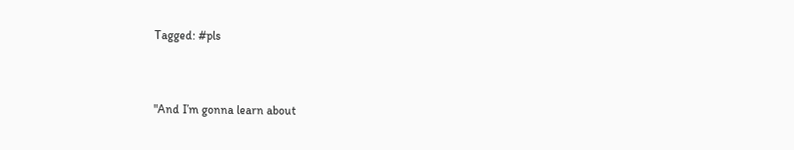Tagged: #pls


"And I’m gonna learn about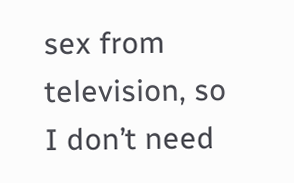sex from television, so I don’t need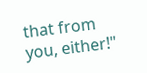that from you, either!"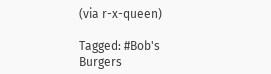(via r-x-queen)

Tagged: #Bob's Burgers